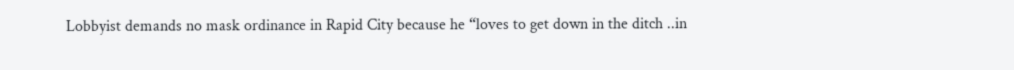Lobbyist demands no mask ordinance in Rapid City because he “loves to get down in the ditch ..in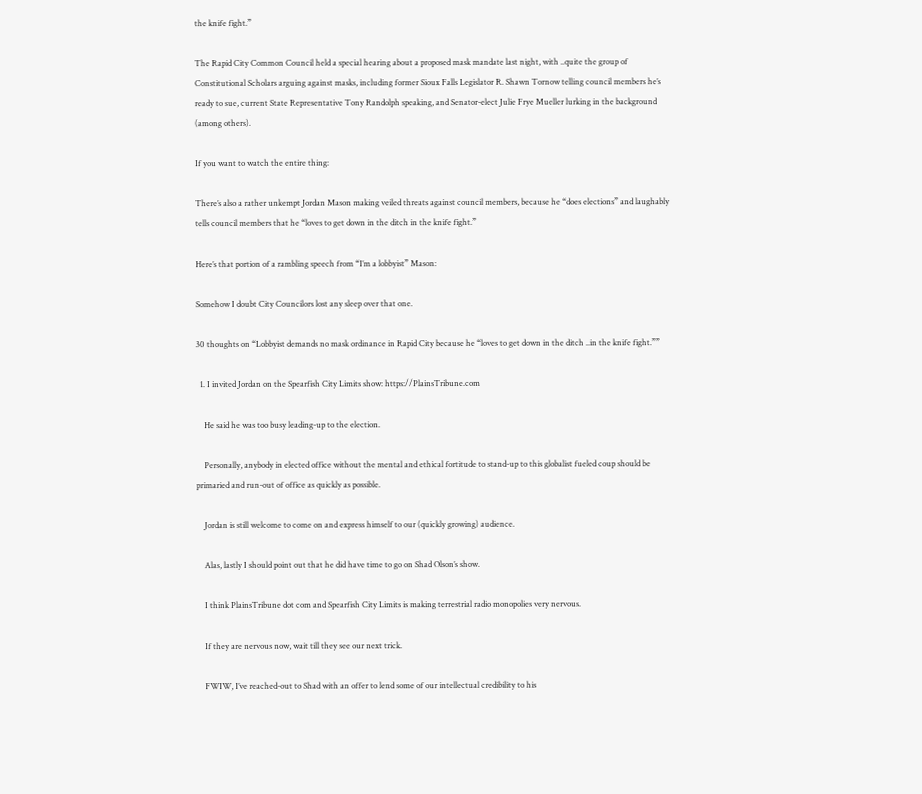the knife fight.”

The Rapid City Common Council held a special hearing about a proposed mask mandate last night, with ..quite the group of Constitutional Scholars arguing against masks, including former Sioux Falls Legislator R. Shawn Tornow telling council members he’s ready to sue, current State Representative Tony Randolph speaking, and Senator-elect Julie Frye Mueller lurking in the background (among others).

If you want to watch the entire thing:

There’s also a rather unkempt Jordan Mason making veiled threats against council members, because he “does elections” and laughably tells council members that he “loves to get down in the ditch in the knife fight.”

Here’s that portion of a rambling speech from “I’m a lobbyist” Mason:

Somehow I doubt City Councilors lost any sleep over that one.

30 thoughts on “Lobbyist demands no mask ordinance in Rapid City because he “loves to get down in the ditch ..in the knife fight.””

  1. I invited Jordan on the Spearfish City Limits show: https://PlainsTribune.com

    He said he was too busy leading-up to the election.

    Personally, anybody in elected office without the mental and ethical fortitude to stand-up to this globalist fueled coup should be primaried and run-out of office as quickly as possible.

    Jordan is still welcome to come on and express himself to our (quickly growing) audience.

    Alas, lastly I should point out that he did have time to go on Shad Olson’s show.

    I think PlainsTribune dot com and Spearfish City Limits is making terrestrial radio monopolies very nervous.

    If they are nervous now, wait till they see our next trick.

    FWIW, I’ve reached-out to Shad with an offer to lend some of our intellectual credibility to his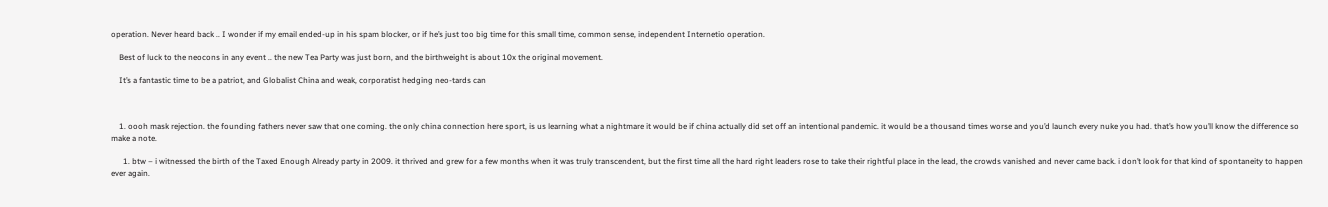operation. Never heard back .. I wonder if my email ended-up in his spam blocker, or if he’s just too big time for this small time, common sense, independent Internetio operation.

    Best of luck to the neocons in any event .. the new Tea Party was just born, and the birthweight is about 10x the original movement.

    It’s a fantastic time to be a patriot, and Globalist China and weak, corporatist hedging neo-tards can



    1. oooh mask rejection. the founding fathers never saw that one coming. the only china connection here sport, is us learning what a nightmare it would be if china actually did set off an intentional pandemic. it would be a thousand times worse and you’d launch every nuke you had. that’s how you’ll know the difference so make a note.

      1. btw – i witnessed the birth of the Taxed Enough Already party in 2009. it thrived and grew for a few months when it was truly transcendent, but the first time all the hard right leaders rose to take their rightful place in the lead, the crowds vanished and never came back. i don’t look for that kind of spontaneity to happen ever again.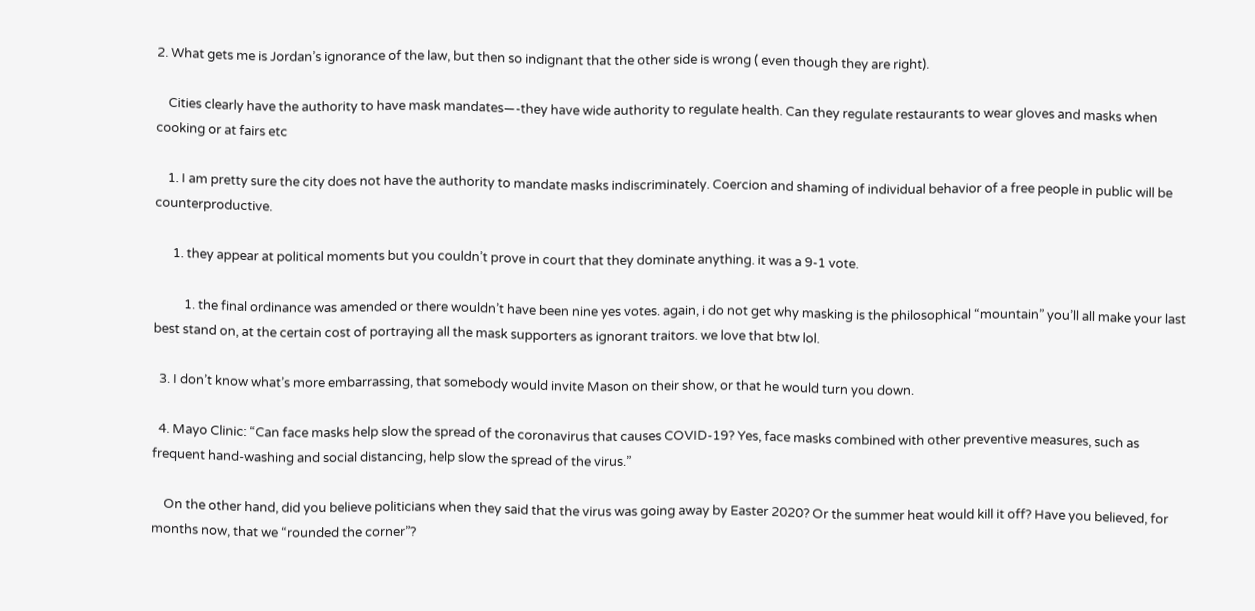2. What gets me is Jordan’s ignorance of the law, but then so indignant that the other side is wrong ( even though they are right).

    Cities clearly have the authority to have mask mandates—-they have wide authority to regulate health. Can they regulate restaurants to wear gloves and masks when cooking or at fairs etc

    1. I am pretty sure the city does not have the authority to mandate masks indiscriminately. Coercion and shaming of individual behavior of a free people in public will be counterproductive.

      1. they appear at political moments but you couldn’t prove in court that they dominate anything. it was a 9-1 vote.

          1. the final ordinance was amended or there wouldn’t have been nine yes votes. again, i do not get why masking is the philosophical “mountain” you’ll all make your last best stand on, at the certain cost of portraying all the mask supporters as ignorant traitors. we love that btw lol.

  3. I don’t know what’s more embarrassing, that somebody would invite Mason on their show, or that he would turn you down.

  4. Mayo Clinic: “Can face masks help slow the spread of the coronavirus that causes COVID-19? Yes, face masks combined with other preventive measures, such as frequent hand-washing and social distancing, help slow the spread of the virus.”

    On the other hand, did you believe politicians when they said that the virus was going away by Easter 2020? Or the summer heat would kill it off? Have you believed, for months now, that we “rounded the corner”?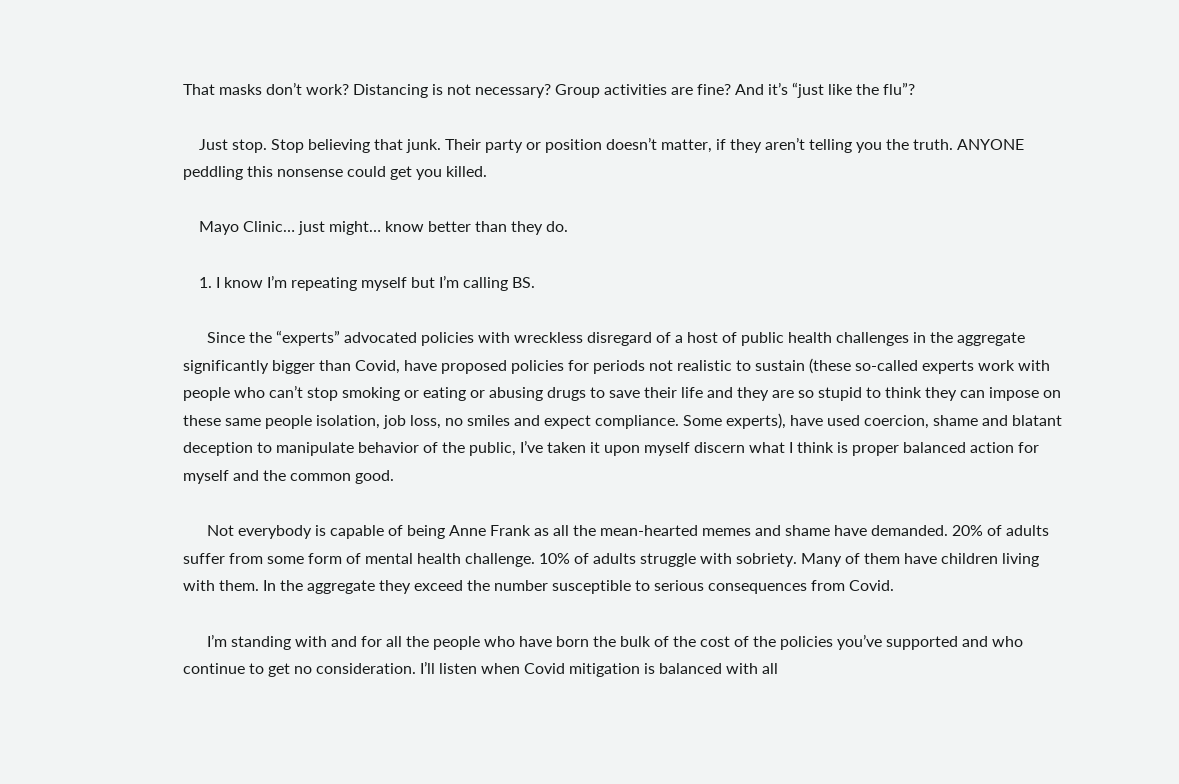That masks don’t work? Distancing is not necessary? Group activities are fine? And it’s “just like the flu”?

    Just stop. Stop believing that junk. Their party or position doesn’t matter, if they aren’t telling you the truth. ANYONE peddling this nonsense could get you killed.

    Mayo Clinic… just might… know better than they do.

    1. I know I’m repeating myself but I’m calling BS.

      Since the “experts” advocated policies with wreckless disregard of a host of public health challenges in the aggregate significantly bigger than Covid, have proposed policies for periods not realistic to sustain (these so-called experts work with people who can’t stop smoking or eating or abusing drugs to save their life and they are so stupid to think they can impose on these same people isolation, job loss, no smiles and expect compliance. Some experts), have used coercion, shame and blatant deception to manipulate behavior of the public, I’ve taken it upon myself discern what I think is proper balanced action for myself and the common good.

      Not everybody is capable of being Anne Frank as all the mean-hearted memes and shame have demanded. 20% of adults suffer from some form of mental health challenge. 10% of adults struggle with sobriety. Many of them have children living with them. In the aggregate they exceed the number susceptible to serious consequences from Covid.

      I’m standing with and for all the people who have born the bulk of the cost of the policies you’ve supported and who continue to get no consideration. I’ll listen when Covid mitigation is balanced with all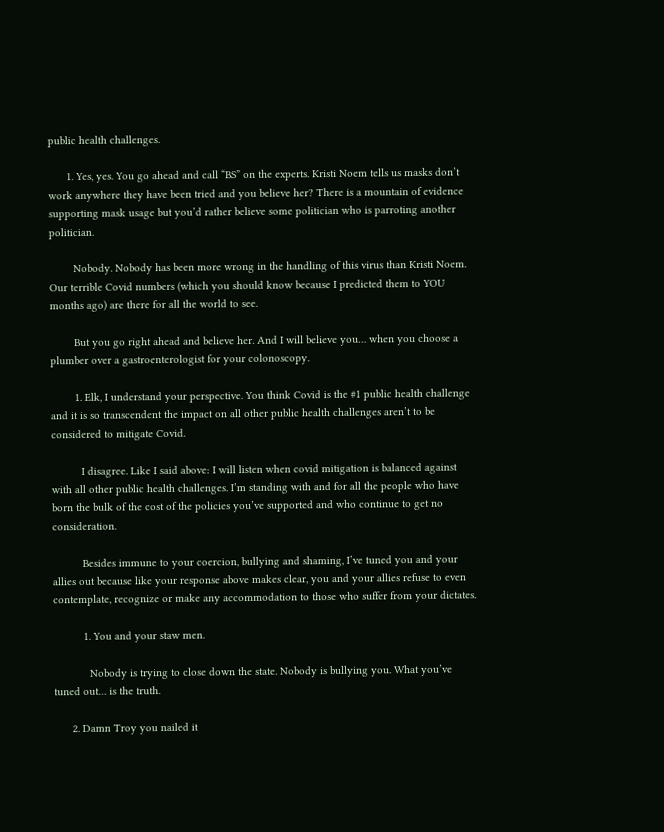public health challenges.

      1. Yes, yes. You go ahead and call “BS” on the experts. Kristi Noem tells us masks don’t work anywhere they have been tried and you believe her? There is a mountain of evidence supporting mask usage but you’d rather believe some politician who is parroting another politician.

        Nobody. Nobody has been more wrong in the handling of this virus than Kristi Noem. Our terrible Covid numbers (which you should know because I predicted them to YOU months ago) are there for all the world to see.

        But you go right ahead and believe her. And I will believe you… when you choose a plumber over a gastroenterologist for your colonoscopy.

        1. Elk, I understand your perspective. You think Covid is the #1 public health challenge and it is so transcendent the impact on all other public health challenges aren’t to be considered to mitigate Covid.

          I disagree. Like I said above: I will listen when covid mitigation is balanced against with all other public health challenges. I’m standing with and for all the people who have born the bulk of the cost of the policies you’ve supported and who continue to get no consideration.

          Besides immune to your coercion, bullying and shaming, I’ve tuned you and your allies out because like your response above makes clear, you and your allies refuse to even contemplate, recognize or make any accommodation to those who suffer from your dictates.

          1. You and your staw men.

            Nobody is trying to close down the state. Nobody is bullying you. What you’ve tuned out… is the truth.

      2. Damn Troy you nailed it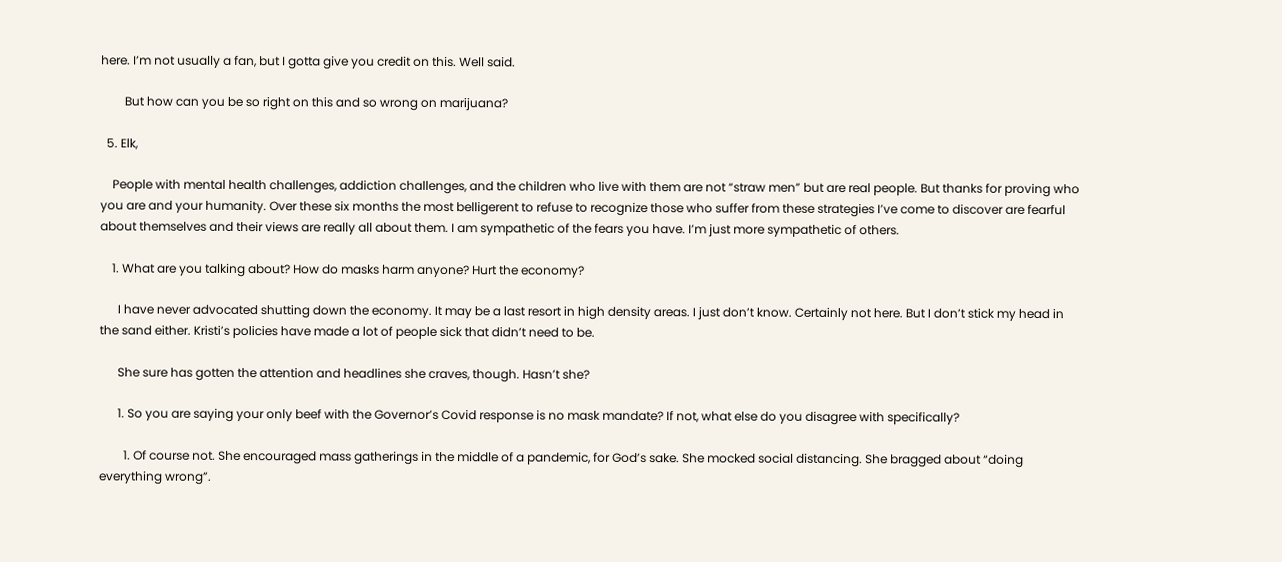here. I’m not usually a fan, but I gotta give you credit on this. Well said.

        But how can you be so right on this and so wrong on marijuana?

  5. Elk,

    People with mental health challenges, addiction challenges, and the children who live with them are not “straw men” but are real people. But thanks for proving who you are and your humanity. Over these six months the most belligerent to refuse to recognize those who suffer from these strategies I’ve come to discover are fearful about themselves and their views are really all about them. I am sympathetic of the fears you have. I’m just more sympathetic of others.

    1. What are you talking about? How do masks harm anyone? Hurt the economy?

      I have never advocated shutting down the economy. It may be a last resort in high density areas. I just don’t know. Certainly not here. But I don’t stick my head in the sand either. Kristi’s policies have made a lot of people sick that didn’t need to be.

      She sure has gotten the attention and headlines she craves, though. Hasn’t she?

      1. So you are saying your only beef with the Governor’s Covid response is no mask mandate? If not, what else do you disagree with specifically?

        1. Of course not. She encouraged mass gatherings in the middle of a pandemic, for God’s sake. She mocked social distancing. She bragged about “doing everything wrong”.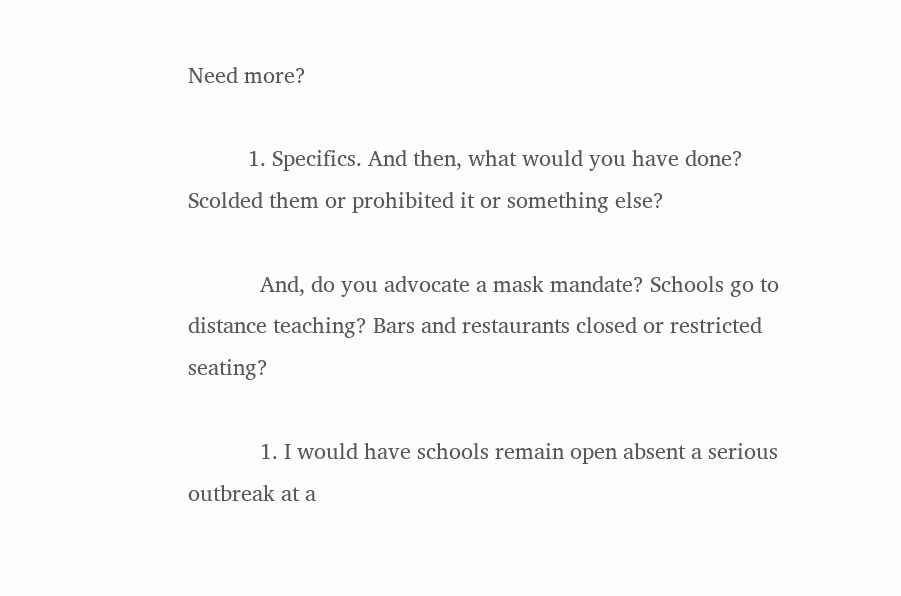Need more?

          1. Specifics. And then, what would you have done? Scolded them or prohibited it or something else?

            And, do you advocate a mask mandate? Schools go to distance teaching? Bars and restaurants closed or restricted seating?

            1. I would have schools remain open absent a serious outbreak at a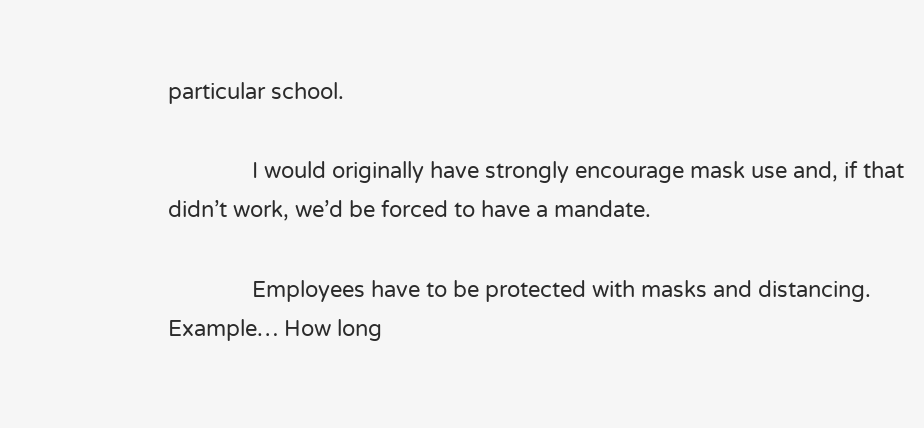particular school.

              I would originally have strongly encourage mask use and, if that didn’t work, we’d be forced to have a mandate.

              Employees have to be protected with masks and distancing. Example… How long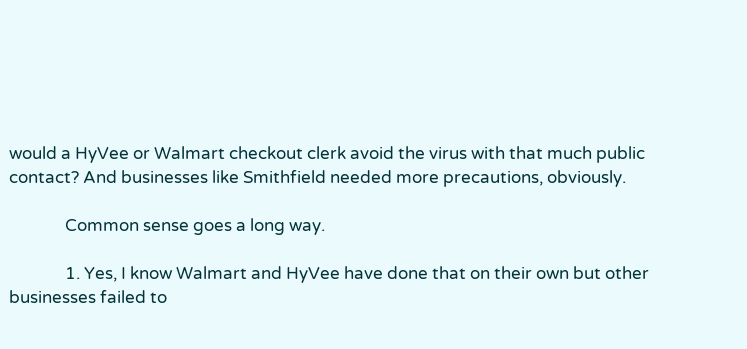would a HyVee or Walmart checkout clerk avoid the virus with that much public contact? And businesses like Smithfield needed more precautions, obviously.

              Common sense goes a long way.

              1. Yes, I know Walmart and HyVee have done that on their own but other businesses failed to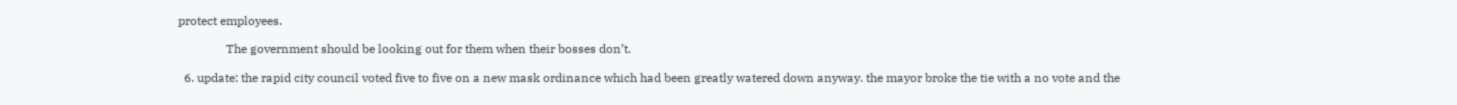protect employees.

                The government should be looking out for them when their bosses don’t.

  6. update: the rapid city council voted five to five on a new mask ordinance which had been greatly watered down anyway. the mayor broke the tie with a no vote and the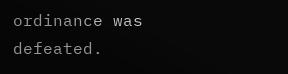ordinance was defeated.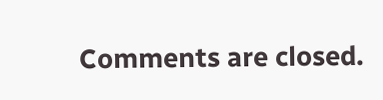Comments are closed.